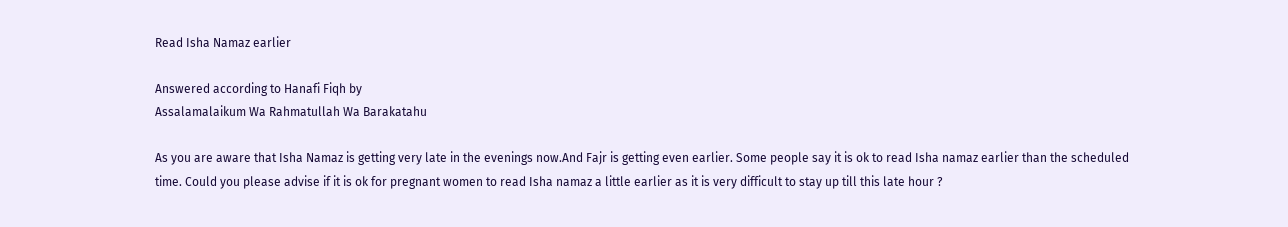Read Isha Namaz earlier

Answered according to Hanafi Fiqh by
Assalamalaikum Wa Rahmatullah Wa Barakatahu

As you are aware that Isha Namaz is getting very late in the evenings now.And Fajr is getting even earlier. Some people say it is ok to read Isha namaz earlier than the scheduled time. Could you please advise if it is ok for pregnant women to read Isha namaz a little earlier as it is very difficult to stay up till this late hour ?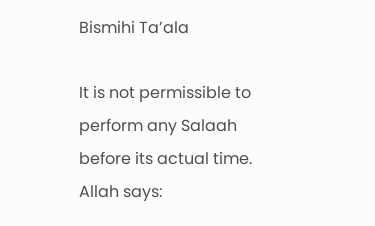Bismihi Ta’ala

It is not permissible to perform any Salaah before its actual time. Allah says: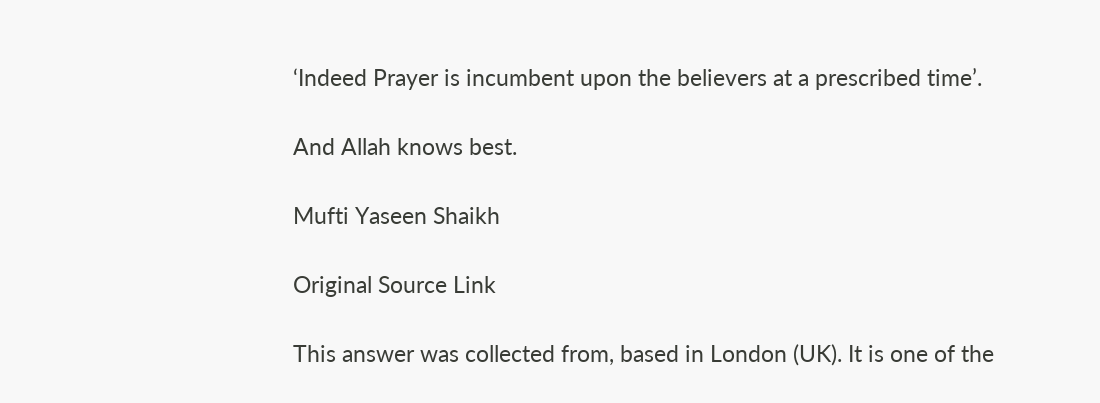‘Indeed Prayer is incumbent upon the believers at a prescribed time’.

And Allah knows best.

Mufti Yaseen Shaikh

Original Source Link

This answer was collected from, based in London (UK). It is one of the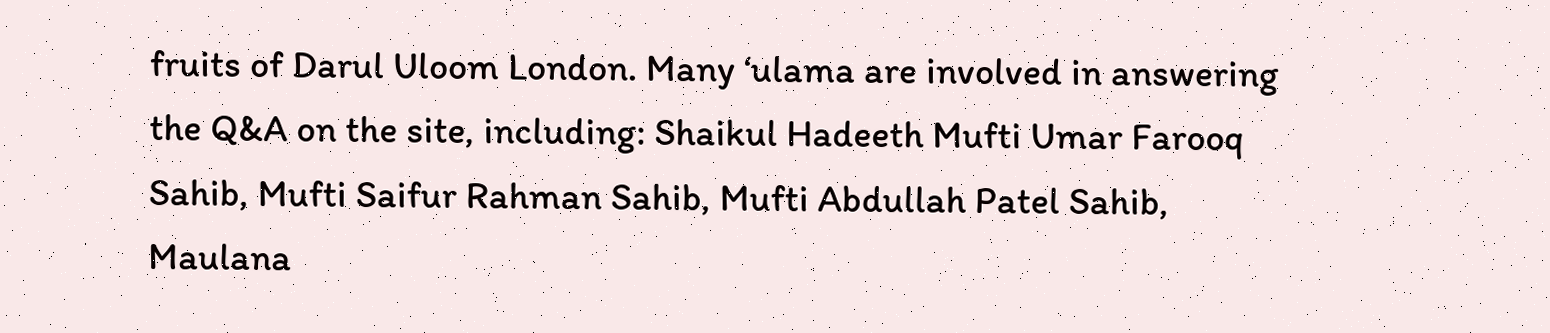fruits of Darul Uloom London. Many ‘ulama are involved in answering the Q&A on the site, including: Shaikul Hadeeth Mufti Umar Farooq Sahib, Mufti Saifur Rahman Sahib, Mufti Abdullah Patel Sahib, Maulana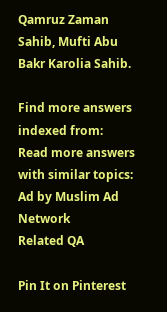Qamruz Zaman Sahib, Mufti Abu Bakr Karolia Sahib.

Find more answers indexed from:
Read more answers with similar topics:
Ad by Muslim Ad Network
Related QA

Pin It on Pinterest